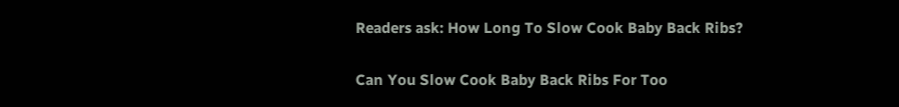Readers ask: How Long To Slow Cook Baby Back Ribs?

Can You Slow Cook Baby Back Ribs For Too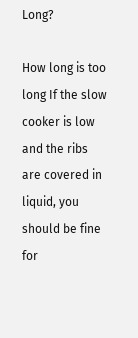Long?

How long is too long If the slow cooker is low and the ribs are covered in liquid, you should be fine for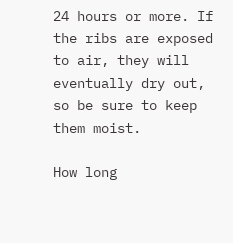24 hours or more. If the ribs are exposed to air, they will eventually dry out, so be sure to keep them moist.

How long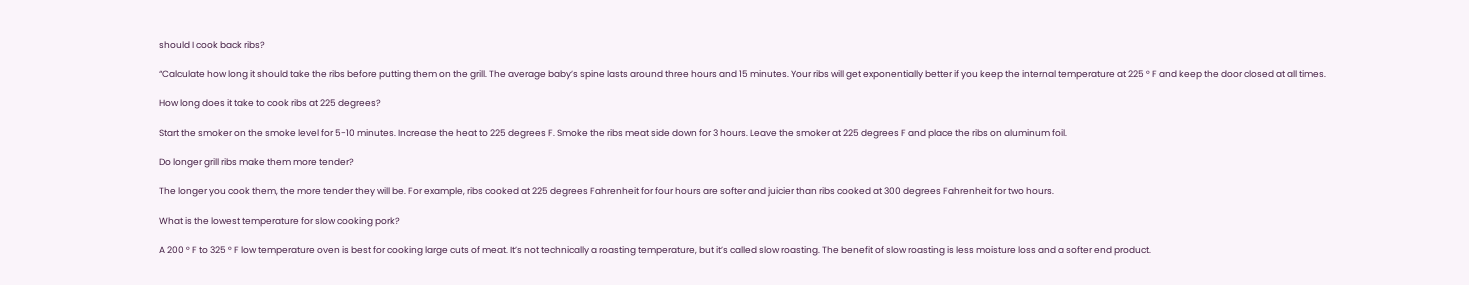should I cook back ribs?

“Calculate how long it should take the ribs before putting them on the grill. The average baby’s spine lasts around three hours and 15 minutes. Your ribs will get exponentially better if you keep the internal temperature at 225 ° F and keep the door closed at all times.

How long does it take to cook ribs at 225 degrees?

Start the smoker on the smoke level for 5-10 minutes. Increase the heat to 225 degrees F. Smoke the ribs meat side down for 3 hours. Leave the smoker at 225 degrees F and place the ribs on aluminum foil.

Do longer grill ribs make them more tender?

The longer you cook them, the more tender they will be. For example, ribs cooked at 225 degrees Fahrenheit for four hours are softer and juicier than ribs cooked at 300 degrees Fahrenheit for two hours.

What is the lowest temperature for slow cooking pork?

A 200 ° F to 325 ° F low temperature oven is best for cooking large cuts of meat. It’s not technically a roasting temperature, but it’s called slow roasting. The benefit of slow roasting is less moisture loss and a softer end product.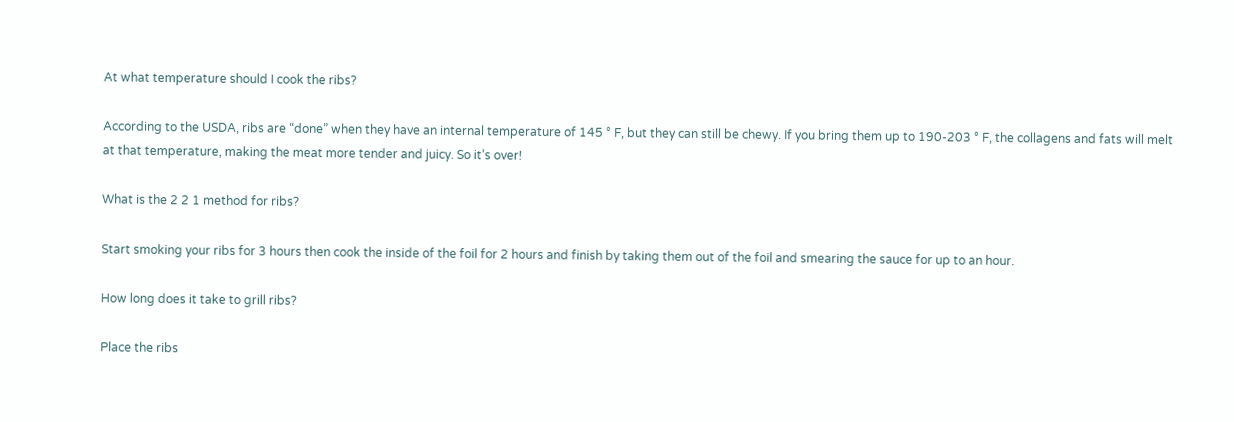At what temperature should I cook the ribs?

According to the USDA, ribs are “done” when they have an internal temperature of 145 ° F, but they can still be chewy. If you bring them up to 190-203 ° F, the collagens and fats will melt at that temperature, making the meat more tender and juicy. So it’s over!

What is the 2 2 1 method for ribs?

Start smoking your ribs for 3 hours then cook the inside of the foil for 2 hours and finish by taking them out of the foil and smearing the sauce for up to an hour.

How long does it take to grill ribs?

Place the ribs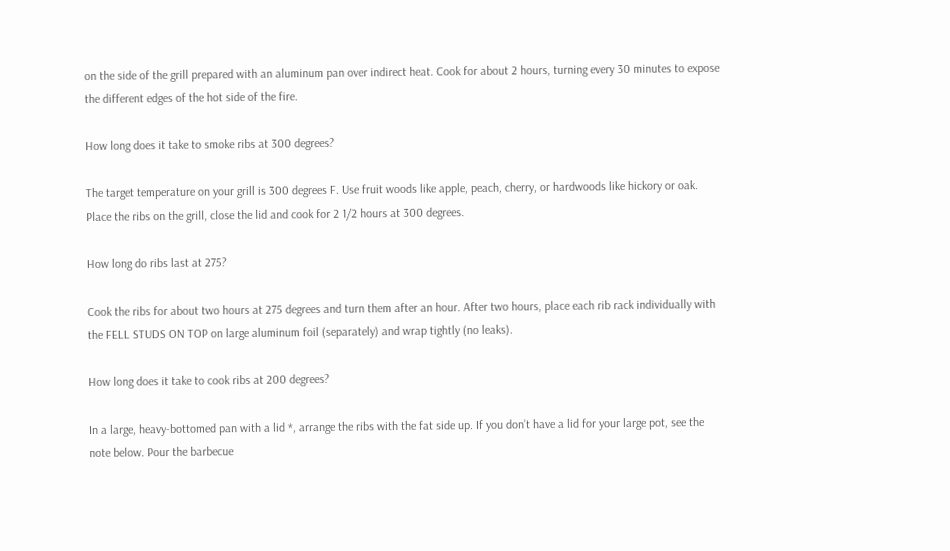on the side of the grill prepared with an aluminum pan over indirect heat. Cook for about 2 hours, turning every 30 minutes to expose the different edges of the hot side of the fire.

How long does it take to smoke ribs at 300 degrees?

The target temperature on your grill is 300 degrees F. Use fruit woods like apple, peach, cherry, or hardwoods like hickory or oak. Place the ribs on the grill, close the lid and cook for 2 1/2 hours at 300 degrees.

How long do ribs last at 275?

Cook the ribs for about two hours at 275 degrees and turn them after an hour. After two hours, place each rib rack individually with the FELL STUDS ON TOP on large aluminum foil (separately) and wrap tightly (no leaks).

How long does it take to cook ribs at 200 degrees?

In a large, heavy-bottomed pan with a lid *, arrange the ribs with the fat side up. If you don’t have a lid for your large pot, see the note below. Pour the barbecue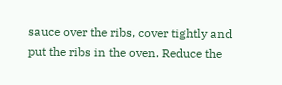sauce over the ribs, cover tightly and put the ribs in the oven. Reduce the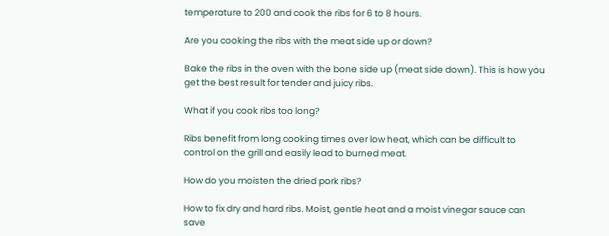temperature to 200 and cook the ribs for 6 to 8 hours.

Are you cooking the ribs with the meat side up or down?

Bake the ribs in the oven with the bone side up (meat side down). This is how you get the best result for tender and juicy ribs.

What if you cook ribs too long?

Ribs benefit from long cooking times over low heat, which can be difficult to control on the grill and easily lead to burned meat.

How do you moisten the dried pork ribs?

How to fix dry and hard ribs. Moist, gentle heat and a moist vinegar sauce can save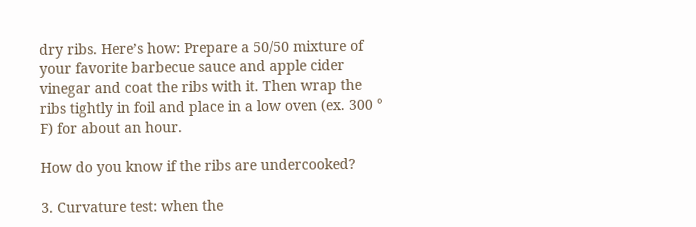dry ribs. Here’s how: Prepare a 50/50 mixture of your favorite barbecue sauce and apple cider vinegar and coat the ribs with it. Then wrap the ribs tightly in foil and place in a low oven (ex. 300 ° F) for about an hour.

How do you know if the ribs are undercooked?

3. Curvature test: when the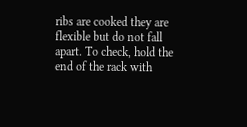ribs are cooked they are flexible but do not fall apart. To check, hold the end of the rack with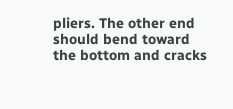pliers. The other end should bend toward the bottom and cracks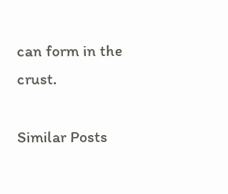can form in the crust.

Similar Posts